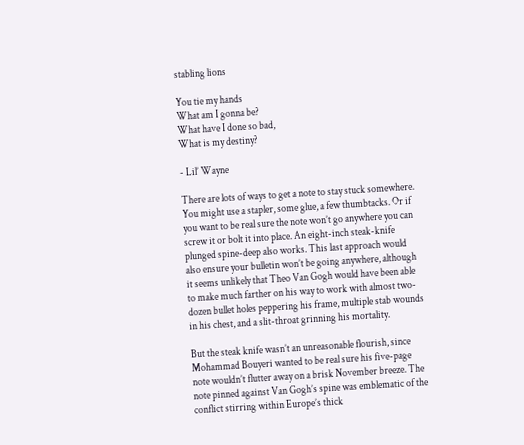stabling lions

You tie my hands
What am I gonna be?
What have I done so bad,
What is my destiny?

- Lil’ Wayne

There are lots of ways to get a note to stay stuck somewhere. You might use a stapler, some glue, a few thumbtacks. Or if you want to be real sure the note won’t go anywhere you can screw it or bolt it into place. An eight-inch steak-knife plunged spine-deep also works. This last approach would also ensure your bulletin won’t be going anywhere, although it seems unlikely that Theo Van Gogh would have been able to make much farther on his way to work with almost two-dozen bullet holes peppering his frame, multiple stab wounds in his chest, and a slit-throat grinning his mortality.

But the steak knife wasn’t an unreasonable flourish, since Mohammad Bouyeri wanted to be real sure his five-page note wouldn’t flutter away on a brisk November breeze. The note pinned against Van Gogh’s spine was emblematic of the conflict stirring within Europe’s thick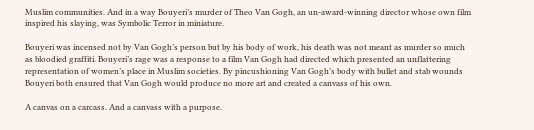Muslim communities. And in a way Bouyeri’s murder of Theo Van Gogh, an un-award-winning director whose own film inspired his slaying, was Symbolic Terror in miniature.

Bouyeri was incensed not by Van Gogh’s person but by his body of work, his death was not meant as murder so much as bloodied graffiti. Bouyeri’s rage was a response to a film Van Gogh had directed which presented an unflattering representation of women’s place in Muslim societies. By pincushioning Van Gogh’s body with bullet and stab wounds Bouyeri both ensured that Van Gogh would produce no more art and created a canvass of his own.

A canvas on a carcass. And a canvass with a purpose.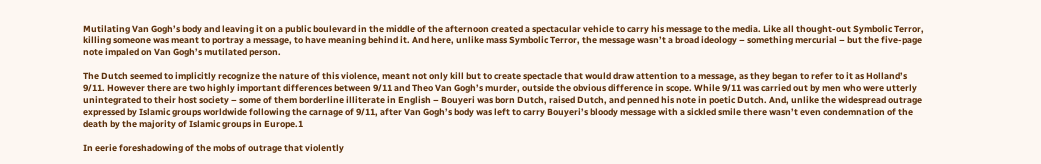Mutilating Van Gogh’s body and leaving it on a public boulevard in the middle of the afternoon created a spectacular vehicle to carry his message to the media. Like all thought-out Symbolic Terror, killing someone was meant to portray a message, to have meaning behind it. And here, unlike mass Symbolic Terror, the message wasn’t a broad ideology – something mercurial – but the five-page note impaled on Van Gogh’s mutilated person.

The Dutch seemed to implicitly recognize the nature of this violence, meant not only kill but to create spectacle that would draw attention to a message, as they began to refer to it as Holland’s 9/11. However there are two highly important differences between 9/11 and Theo Van Gogh’s murder, outside the obvious difference in scope. While 9/11 was carried out by men who were utterly unintegrated to their host society – some of them borderline illiterate in English – Bouyeri was born Dutch, raised Dutch, and penned his note in poetic Dutch. And, unlike the widespread outrage expressed by Islamic groups worldwide following the carnage of 9/11, after Van Gogh’s body was left to carry Bouyeri’s bloody message with a sickled smile there wasn’t even condemnation of the death by the majority of Islamic groups in Europe.1

In eerie foreshadowing of the mobs of outrage that violently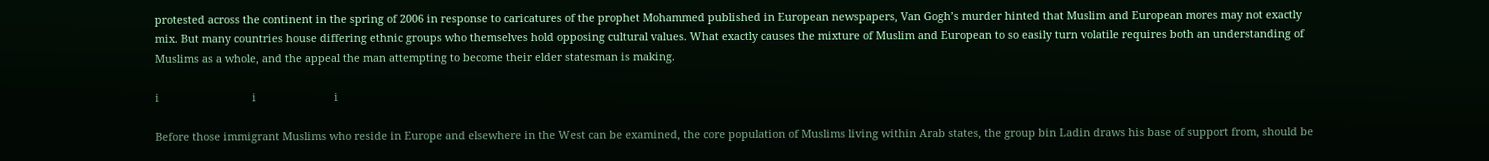protested across the continent in the spring of 2006 in response to caricatures of the prophet Mohammed published in European newspapers, Van Gogh’s murder hinted that Muslim and European mores may not exactly mix. But many countries house differing ethnic groups who themselves hold opposing cultural values. What exactly causes the mixture of Muslim and European to so easily turn volatile requires both an understanding of Muslims as a whole, and the appeal the man attempting to become their elder statesman is making.

i                               i                          i

Before those immigrant Muslims who reside in Europe and elsewhere in the West can be examined, the core population of Muslims living within Arab states, the group bin Ladin draws his base of support from, should be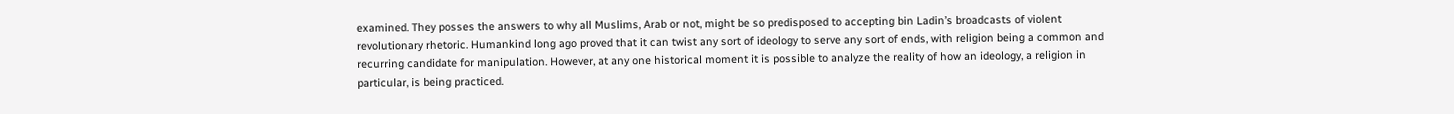examined. They posses the answers to why all Muslims, Arab or not, might be so predisposed to accepting bin Ladin’s broadcasts of violent revolutionary rhetoric. Humankind long ago proved that it can twist any sort of ideology to serve any sort of ends, with religion being a common and recurring candidate for manipulation. However, at any one historical moment it is possible to analyze the reality of how an ideology, a religion in particular, is being practiced.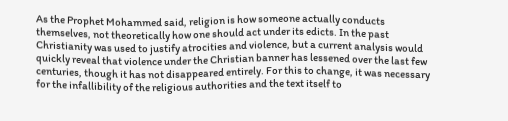As the Prophet Mohammed said, religion is how someone actually conducts themselves, not theoretically how one should act under its edicts. In the past Christianity was used to justify atrocities and violence, but a current analysis would quickly reveal that violence under the Christian banner has lessened over the last few centuries, though it has not disappeared entirely. For this to change, it was necessary for the infallibility of the religious authorities and the text itself to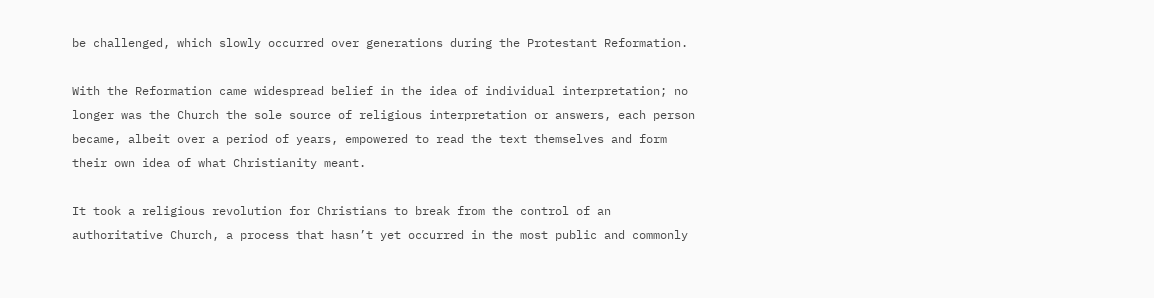be challenged, which slowly occurred over generations during the Protestant Reformation.

With the Reformation came widespread belief in the idea of individual interpretation; no longer was the Church the sole source of religious interpretation or answers, each person became, albeit over a period of years, empowered to read the text themselves and form their own idea of what Christianity meant.

It took a religious revolution for Christians to break from the control of an authoritative Church, a process that hasn’t yet occurred in the most public and commonly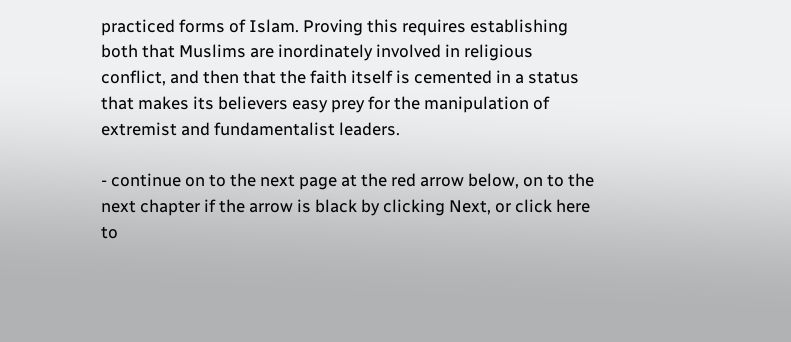practiced forms of Islam. Proving this requires establishing both that Muslims are inordinately involved in religious conflict, and then that the faith itself is cemented in a status that makes its believers easy prey for the manipulation of extremist and fundamentalist leaders.

- continue on to the next page at the red arrow below, on to the next chapter if the arrow is black by clicking Next, or click here to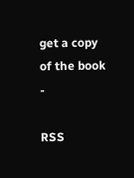get a copy of the book -

RSS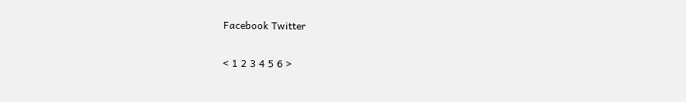Facebook Twitter

< 1 2 3 4 5 6 >